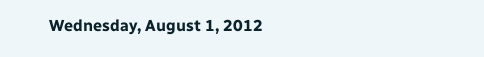Wednesday, August 1, 2012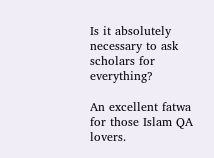Is it absolutely necessary to ask scholars for everything?

An excellent fatwa for those Islam QA lovers.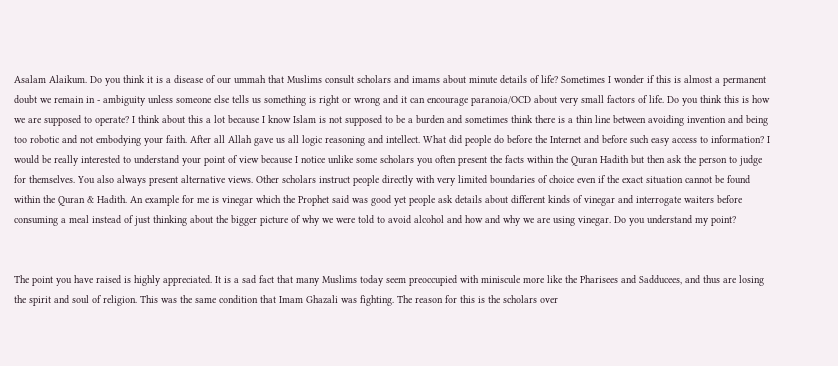Asalam Alaikum. Do you think it is a disease of our ummah that Muslims consult scholars and imams about minute details of life? Sometimes I wonder if this is almost a permanent doubt we remain in - ambiguity unless someone else tells us something is right or wrong and it can encourage paranoia/OCD about very small factors of life. Do you think this is how we are supposed to operate? I think about this a lot because I know Islam is not supposed to be a burden and sometimes think there is a thin line between avoiding invention and being too robotic and not embodying your faith. After all Allah gave us all logic reasoning and intellect. What did people do before the Internet and before such easy access to information? I would be really interested to understand your point of view because I notice unlike some scholars you often present the facts within the Quran Hadith but then ask the person to judge for themselves. You also always present alternative views. Other scholars instruct people directly with very limited boundaries of choice even if the exact situation cannot be found within the Quran & Hadith. An example for me is vinegar which the Prophet said was good yet people ask details about different kinds of vinegar and interrogate waiters before consuming a meal instead of just thinking about the bigger picture of why we were told to avoid alcohol and how and why we are using vinegar. Do you understand my point?


The point you have raised is highly appreciated. It is a sad fact that many Muslims today seem preoccupied with miniscule more like the Pharisees and Sadducees, and thus are losing the spirit and soul of religion. This was the same condition that Imam Ghazali was fighting. The reason for this is the scholars over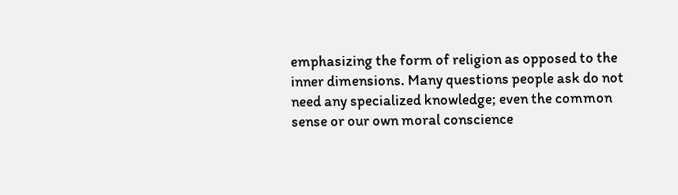emphasizing the form of religion as opposed to the inner dimensions. Many questions people ask do not need any specialized knowledge; even the common sense or our own moral conscience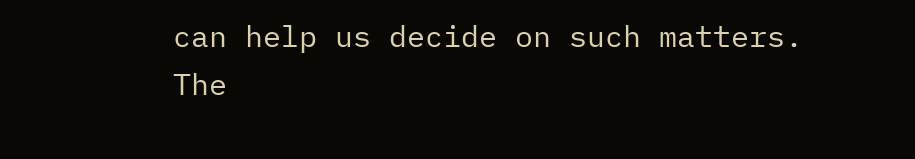can help us decide on such matters. The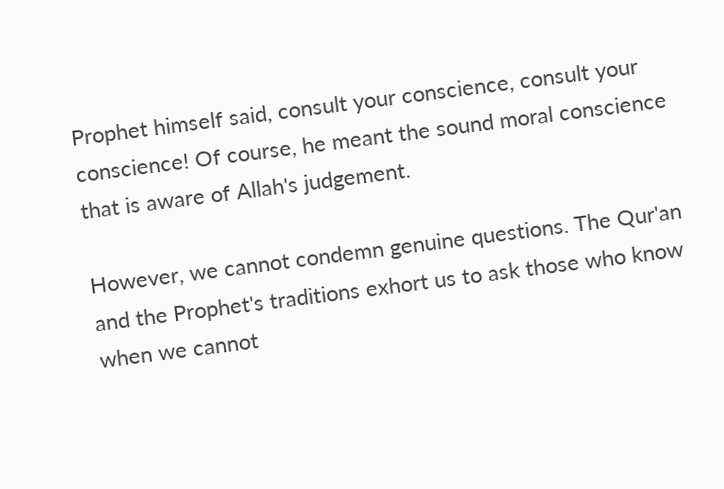Prophet himself said, consult your conscience, consult your conscience! Of course, he meant the sound moral conscience that is aware of Allah's judgement.

However, we cannot condemn genuine questions. The Qur'an and the Prophet's traditions exhort us to ask those who know when we cannot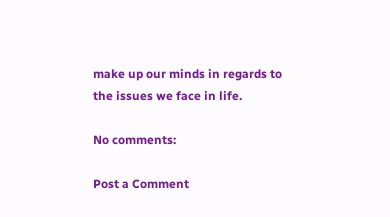make up our minds in regards to the issues we face in life.

No comments:

Post a Comment